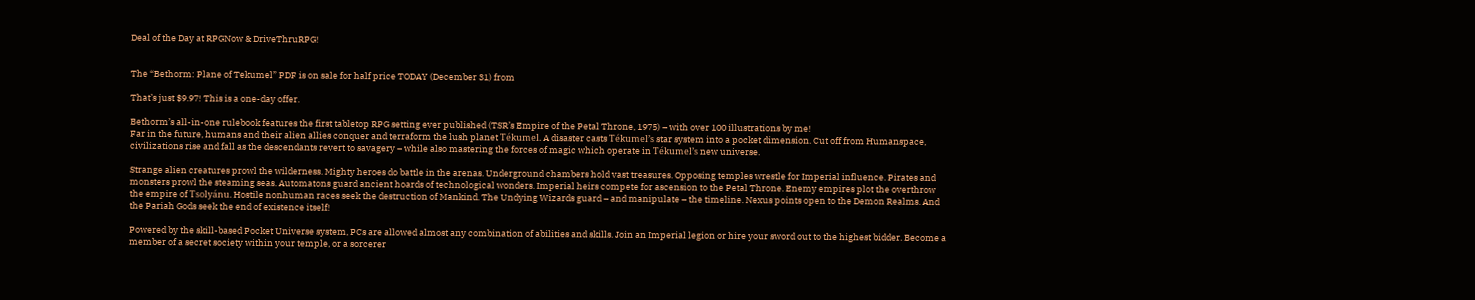Deal of the Day at RPGNow & DriveThruRPG!


The “Bethorm: Plane of Tekumel” PDF is on sale for half price TODAY (December 31) from

That’s just $9.97! This is a one-day offer.

Bethorm’s all-in-one rulebook features the first tabletop RPG setting ever published (TSR’s Empire of the Petal Throne, 1975) – with over 100 illustrations by me!
Far in the future, humans and their alien allies conquer and terraform the lush planet Tékumel. A disaster casts Tékumel’s star system into a pocket dimension. Cut off from Humanspace, civilizations rise and fall as the descendants revert to savagery – while also mastering the forces of magic which operate in Tékumel’s new universe.

Strange alien creatures prowl the wilderness. Mighty heroes do battle in the arenas. Underground chambers hold vast treasures. Opposing temples wrestle for Imperial influence. Pirates and monsters prowl the steaming seas. Automatons guard ancient hoards of technological wonders. Imperial heirs compete for ascension to the Petal Throne. Enemy empires plot the overthrow the empire of Tsolyánu. Hostile nonhuman races seek the destruction of Mankind. The Undying Wizards guard – and manipulate – the timeline. Nexus points open to the Demon Realms. And the Pariah Gods seek the end of existence itself!

Powered by the skill-based Pocket Universe system, PCs are allowed almost any combination of abilities and skills. Join an Imperial legion or hire your sword out to the highest bidder. Become a member of a secret society within your temple, or a sorcerer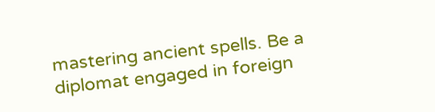mastering ancient spells. Be a diplomat engaged in foreign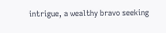intrigue, a wealthy bravo seeking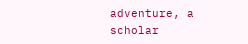adventure, a scholar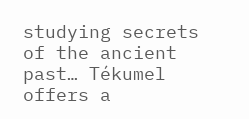studying secrets of the ancient past… Tékumel offers a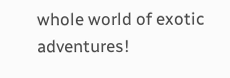whole world of exotic adventures!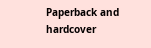Paperback and hardcover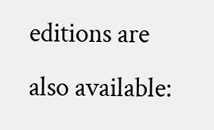editions are also available: